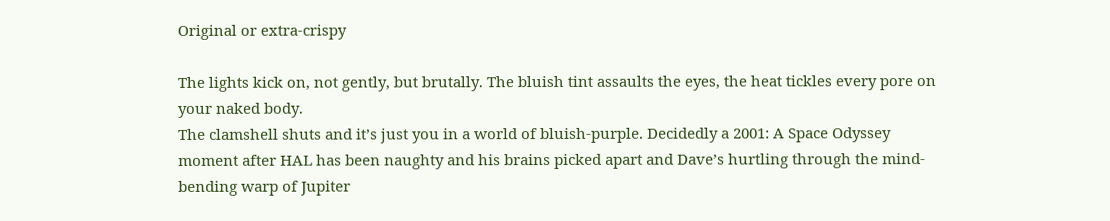Original or extra-crispy

The lights kick on, not gently, but brutally. The bluish tint assaults the eyes, the heat tickles every pore on your naked body.
The clamshell shuts and it’s just you in a world of bluish-purple. Decidedly a 2001: A Space Odyssey moment after HAL has been naughty and his brains picked apart and Dave’s hurtling through the mind-bending warp of Jupiter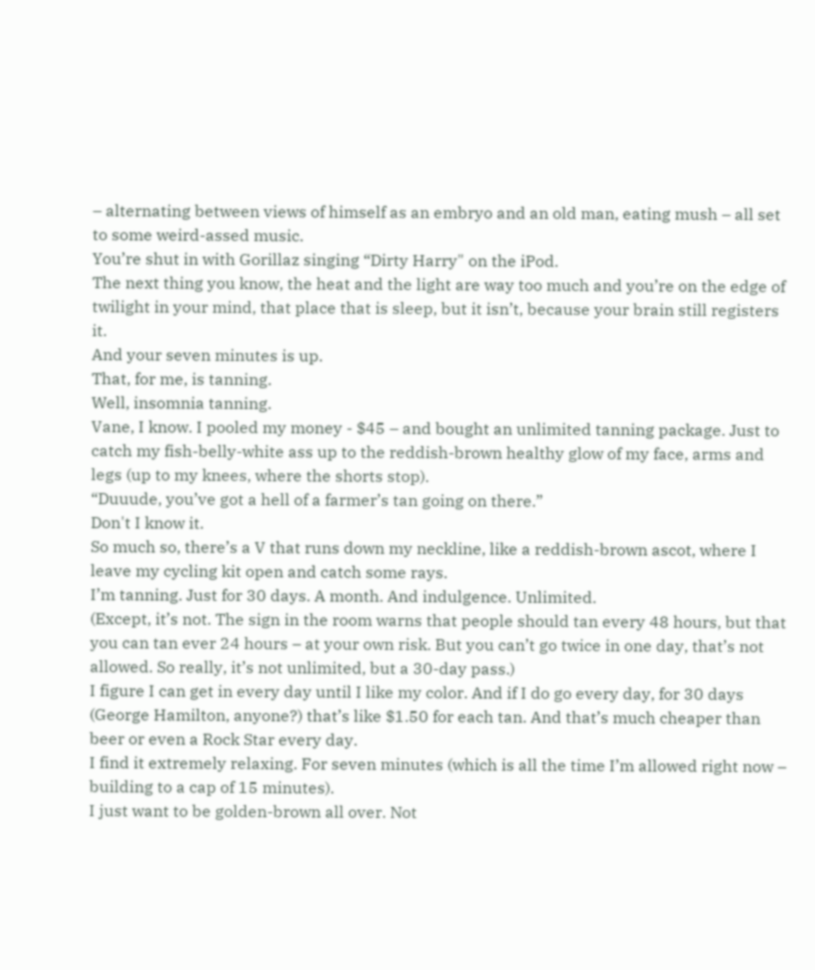– alternating between views of himself as an embryo and an old man, eating mush – all set to some weird-assed music.
You’re shut in with Gorillaz singing “Dirty Harry" on the iPod.
The next thing you know, the heat and the light are way too much and you’re on the edge of twilight in your mind, that place that is sleep, but it isn’t, because your brain still registers it.
And your seven minutes is up.
That, for me, is tanning.
Well, insomnia tanning.
Vane, I know. I pooled my money - $45 – and bought an unlimited tanning package. Just to catch my fish-belly-white ass up to the reddish-brown healthy glow of my face, arms and legs (up to my knees, where the shorts stop).
“Duuude, you’ve got a hell of a farmer’s tan going on there.”
Don't I know it.
So much so, there’s a V that runs down my neckline, like a reddish-brown ascot, where I leave my cycling kit open and catch some rays.
I’m tanning. Just for 30 days. A month. And indulgence. Unlimited.
(Except, it’s not. The sign in the room warns that people should tan every 48 hours, but that you can tan ever 24 hours – at your own risk. But you can’t go twice in one day, that’s not allowed. So really, it’s not unlimited, but a 30-day pass.)
I figure I can get in every day until I like my color. And if I do go every day, for 30 days (George Hamilton, anyone?) that’s like $1.50 for each tan. And that’s much cheaper than beer or even a Rock Star every day.
I find it extremely relaxing. For seven minutes (which is all the time I’m allowed right now – building to a cap of 15 minutes).
I just want to be golden-brown all over. Not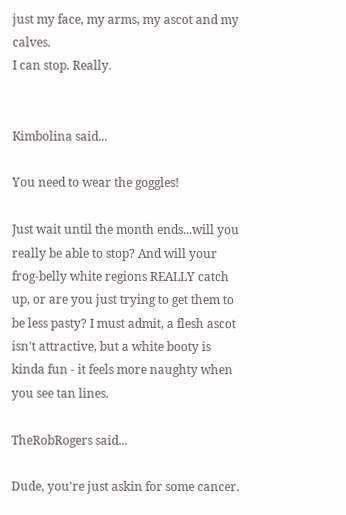just my face, my arms, my ascot and my calves.
I can stop. Really.


Kimbolina said...

You need to wear the goggles!

Just wait until the month ends...will you really be able to stop? And will your frog-belly white regions REALLY catch up, or are you just trying to get them to be less pasty? I must admit, a flesh ascot isn't attractive, but a white booty is kinda fun - it feels more naughty when you see tan lines.

TheRobRogers said...

Dude, you're just askin for some cancer.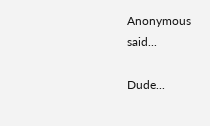Anonymous said...

Dude...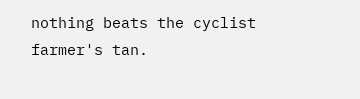nothing beats the cyclist farmer's tan.